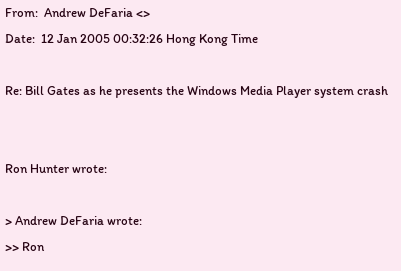From:  Andrew DeFaria <>
Date:  12 Jan 2005 00:32:26 Hong Kong Time

Re: Bill Gates as he presents the Windows Media Player system crash


Ron Hunter wrote:

> Andrew DeFaria wrote:
>> Ron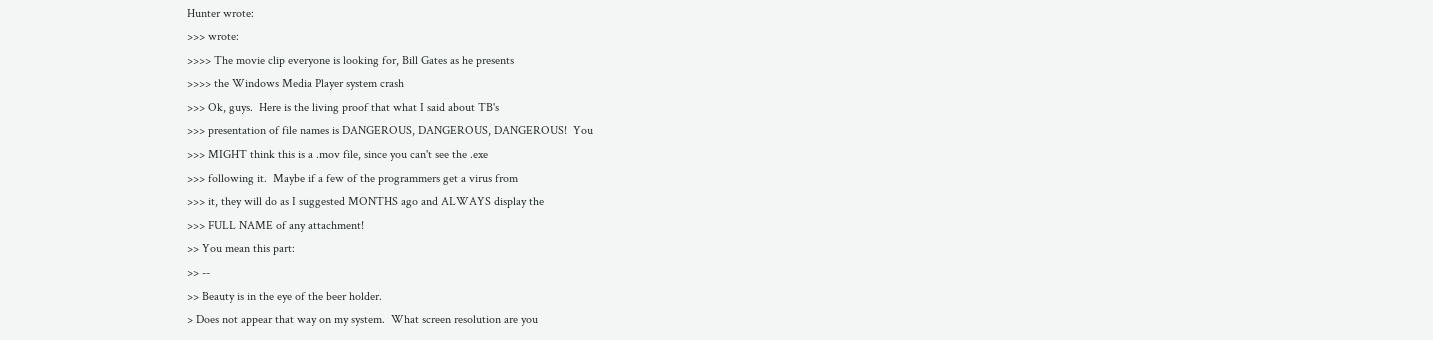Hunter wrote:
>>> wrote:
>>>> The movie clip everyone is looking for, Bill Gates as he presents
>>>> the Windows Media Player system crash
>>> Ok, guys.  Here is the living proof that what I said about TB's
>>> presentation of file names is DANGEROUS, DANGEROUS, DANGEROUS!  You
>>> MIGHT think this is a .mov file, since you can't see the .exe
>>> following it.  Maybe if a few of the programmers get a virus from
>>> it, they will do as I suggested MONTHS ago and ALWAYS display the
>>> FULL NAME of any attachment!
>> You mean this part:
>> --
>> Beauty is in the eye of the beer holder.
> Does not appear that way on my system.  What screen resolution are you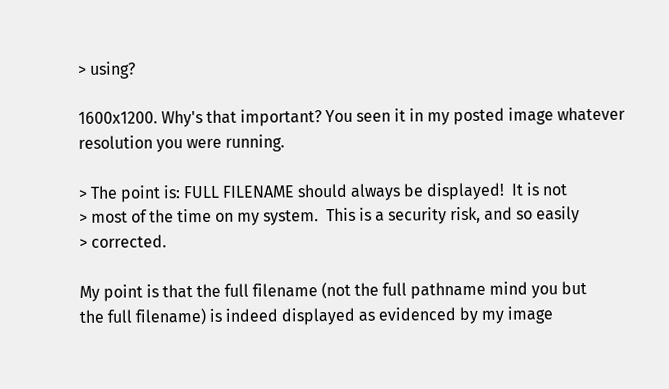> using?

1600x1200. Why's that important? You seen it in my posted image whatever
resolution you were running.

> The point is: FULL FILENAME should always be displayed!  It is not
> most of the time on my system.  This is a security risk, and so easily
> corrected.

My point is that the full filename (not the full pathname mind you but
the full filename) is indeed displayed as evidenced by my image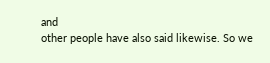and
other people have also said likewise. So we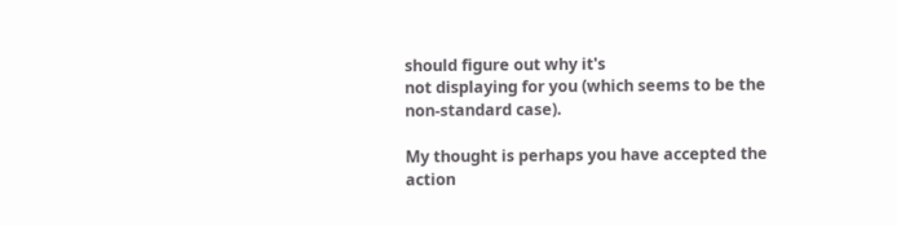should figure out why it's
not displaying for you (which seems to be the non-standard case).

My thought is perhaps you have accepted the action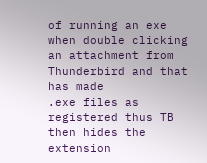of running an exe
when double clicking an attachment from Thunderbird and that has made
.exe files as registered thus TB then hides the extension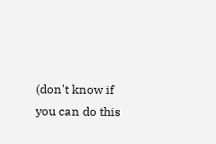(don't know if
you can do this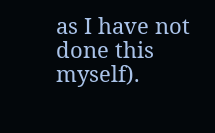as I have not done this myself).